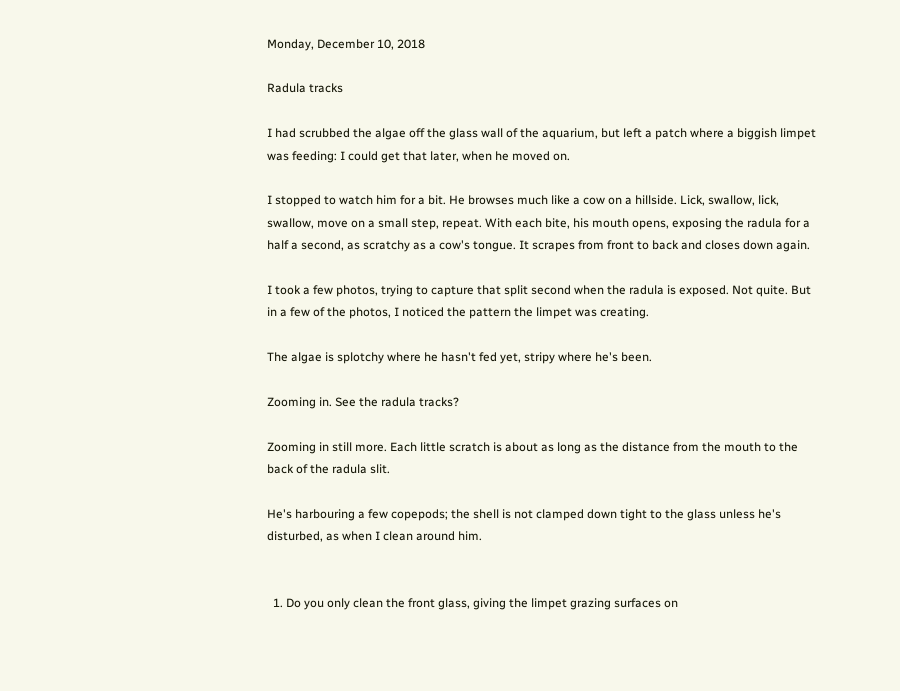Monday, December 10, 2018

Radula tracks

I had scrubbed the algae off the glass wall of the aquarium, but left a patch where a biggish limpet was feeding: I could get that later, when he moved on.

I stopped to watch him for a bit. He browses much like a cow on a hillside. Lick, swallow, lick, swallow, move on a small step, repeat. With each bite, his mouth opens, exposing the radula for a half a second, as scratchy as a cow's tongue. It scrapes from front to back and closes down again.

I took a few photos, trying to capture that split second when the radula is exposed. Not quite. But in a few of the photos, I noticed the pattern the limpet was creating.

The algae is splotchy where he hasn't fed yet, stripy where he's been.

Zooming in. See the radula tracks?

Zooming in still more. Each little scratch is about as long as the distance from the mouth to the back of the radula slit.

He's harbouring a few copepods; the shell is not clamped down tight to the glass unless he's disturbed, as when I clean around him.


  1. Do you only clean the front glass, giving the limpet grazing surfaces on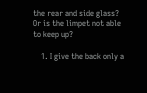the rear and side glass? Or is the limpet not able to keep up?

    1. I give the back only a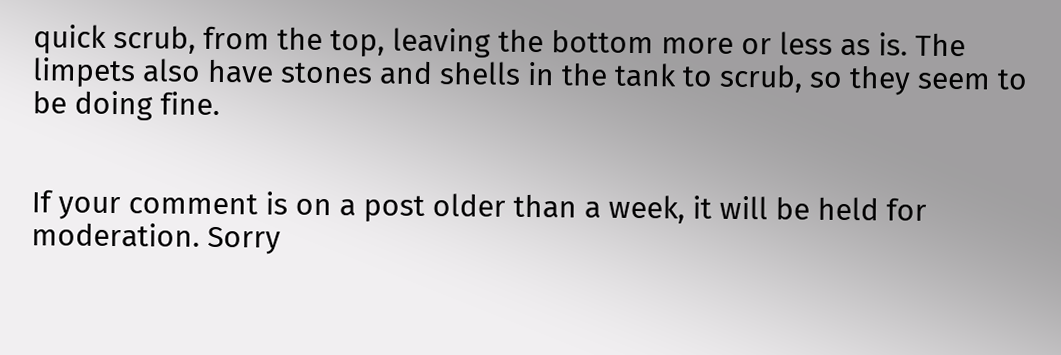quick scrub, from the top, leaving the bottom more or less as is. The limpets also have stones and shells in the tank to scrub, so they seem to be doing fine.


If your comment is on a post older than a week, it will be held for moderation. Sorry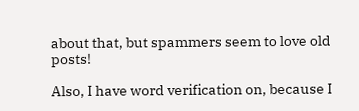about that, but spammers seem to love old posts!

Also, I have word verification on, because I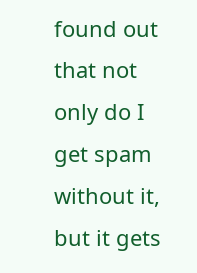found out that not only do I get spam without it, but it gets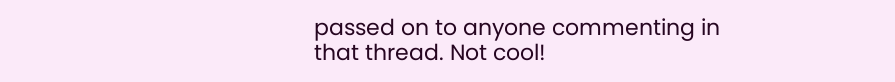passed on to anyone commenting in that thread. Not cool!